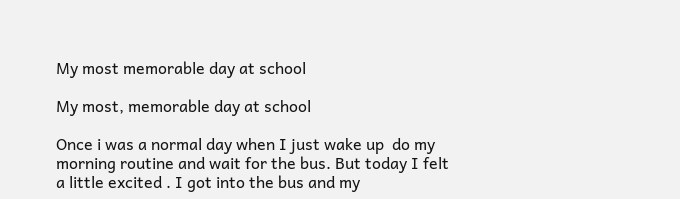My most memorable day at school

My most, memorable day at school

Once i was a normal day when I just wake up  do my morning routine and wait for the bus. But today I felt a little excited . I got into the bus and my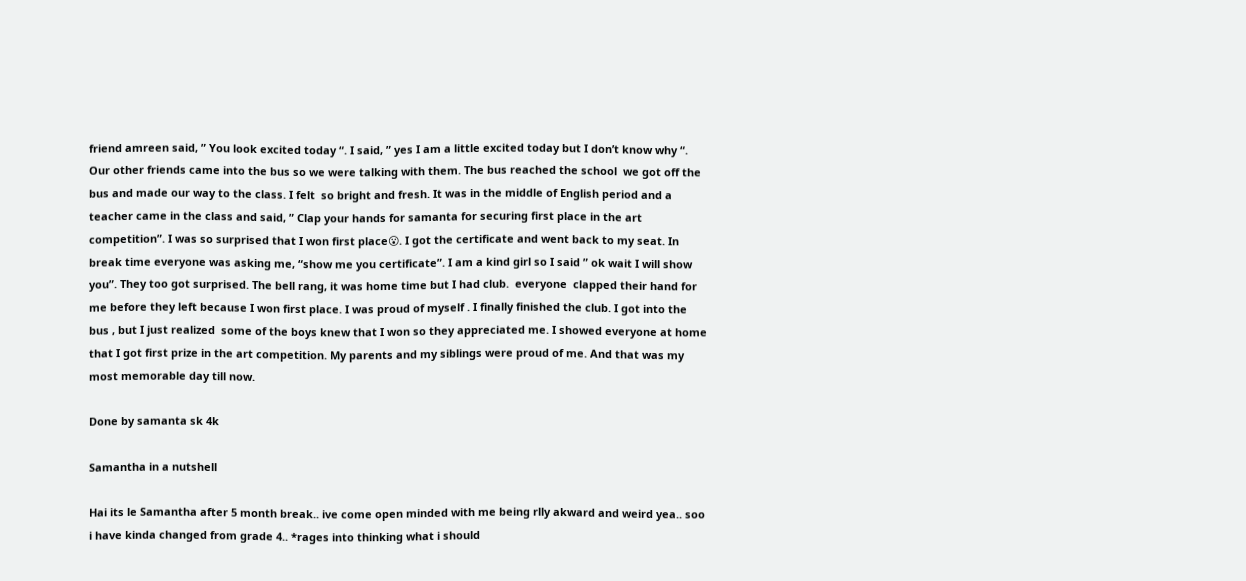friend amreen said, ” You look excited today “. I said, ” yes I am a little excited today but I don’t know why “. Our other friends came into the bus so we were talking with them. The bus reached the school  we got off the bus and made our way to the class. I felt  so bright and fresh. It was in the middle of English period and a teacher came in the class and said, ” Clap your hands for samanta for securing first place in the art competition”. I was so surprised that I won first place😮. I got the certificate and went back to my seat. In break time everyone was asking me, “show me you certificate”. I am a kind girl so I said ” ok wait I will show you”. They too got surprised. The bell rang, it was home time but I had club.  everyone  clapped their hand for me before they left because I won first place. I was proud of myself . I finally finished the club. I got into the bus , but I just realized  some of the boys knew that I won so they appreciated me. I showed everyone at home that I got first prize in the art competition. My parents and my siblings were proud of me. And that was my most memorable day till now.

Done by samanta sk 4k

Samantha in a nutshell

Hai its le Samantha after 5 month break.. ive come open minded with me being rlly akward and weird yea.. soo i have kinda changed from grade 4.. *rages into thinking what i should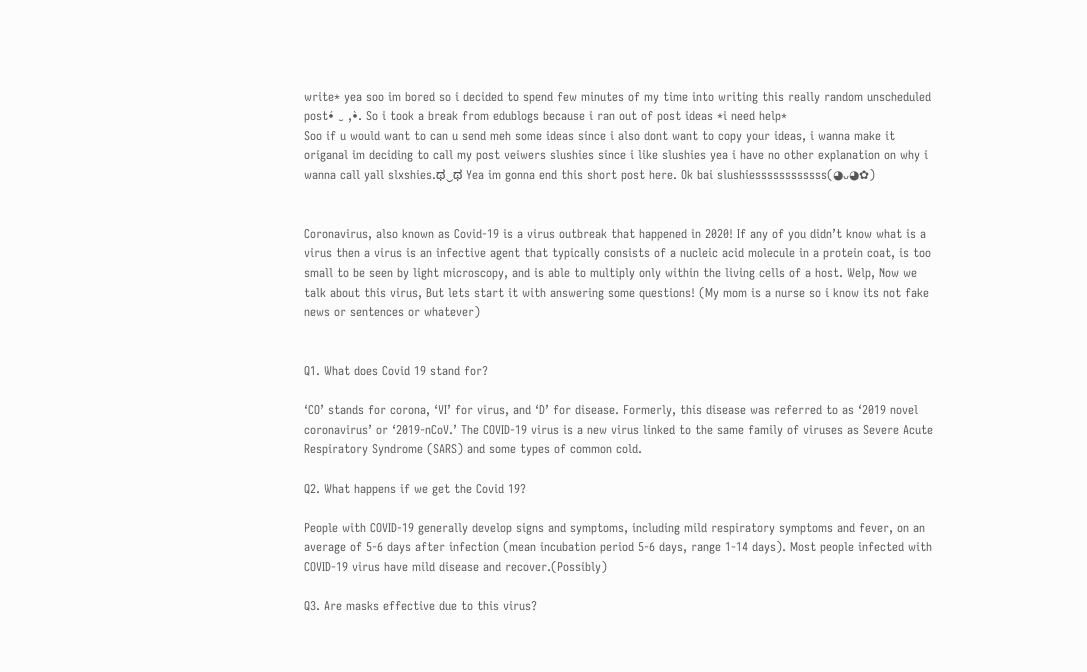write* yea soo im bored so i decided to spend few minutes of my time into writing this really random unscheduled post•́ ‿ ,•̀. So i took a break from edublogs because i ran out of post ideas *i need help*
Soo if u would want to can u send meh some ideas since i also dont want to copy your ideas, i wanna make it origanal im deciding to call my post veiwers slushies since i like slushies yea i have no other explanation on why i wanna call yall slxshies.ಥ‿ಥ Yea im gonna end this short post here. Ok bai slushiessssssssssss(◕ᴗ◕✿)


Coronavirus, also known as Covid-19 is a virus outbreak that happened in 2020! If any of you didn’t know what is a virus then a virus is an infective agent that typically consists of a nucleic acid molecule in a protein coat, is too small to be seen by light microscopy, and is able to multiply only within the living cells of a host. Welp, Now we talk about this virus, But lets start it with answering some questions! (My mom is a nurse so i know its not fake news or sentences or whatever)


Q1. What does Covid 19 stand for?

‘CO’ stands for corona, ‘VI’ for virus, and ‘D’ for disease. Formerly, this disease was referred to as ‘2019 novel coronavirus’ or ‘2019-nCoV.’ The COVID-19 virus is a new virus linked to the same family of viruses as Severe Acute Respiratory Syndrome (SARS) and some types of common cold.

Q2. What happens if we get the Covid 19?

People with COVID-19 generally develop signs and symptoms, including mild respiratory symptoms and fever, on an average of 5-6 days after infection (mean incubation period 5-6 days, range 1-14 days). Most people infected with COVID-19 virus have mild disease and recover.(Possibly)

Q3. Are masks effective due to this virus?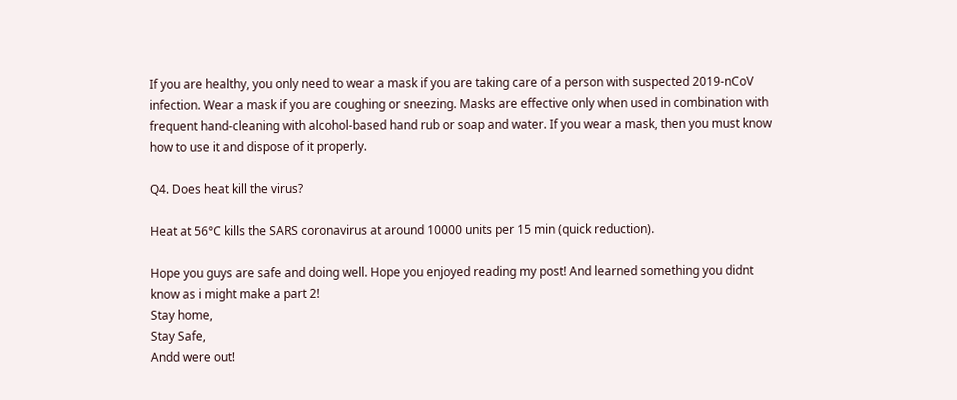If you are healthy, you only need to wear a mask if you are taking care of a person with suspected 2019-nCoV infection. Wear a mask if you are coughing or sneezing. Masks are effective only when used in combination with frequent hand-cleaning with alcohol-based hand rub or soap and water. If you wear a mask, then you must know how to use it and dispose of it properly.

Q4. Does heat kill the virus?

Heat at 56°C kills the SARS coronavirus at around 10000 units per 15 min (quick reduction).

Hope you guys are safe and doing well. Hope you enjoyed reading my post! And learned something you didnt know as i might make a part 2!
Stay home,
Stay Safe,
Andd were out!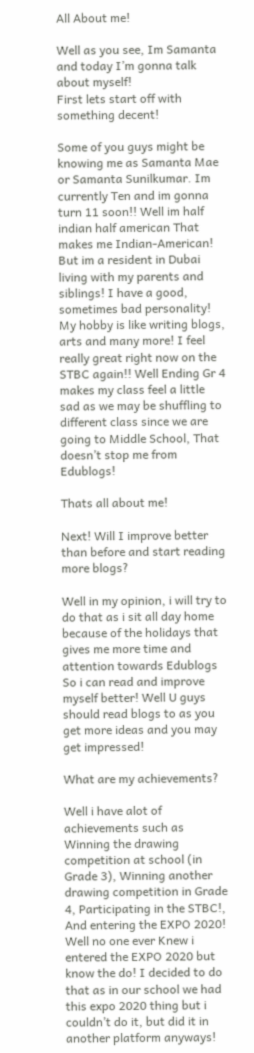All About me!

Well as you see, Im Samanta and today I’m gonna talk about myself!
First lets start off with something decent!

Some of you guys might be knowing me as Samanta Mae or Samanta Sunilkumar. Im currently Ten and im gonna turn 11 soon!! Well im half indian half american That makes me Indian-American! But im a resident in Dubai living with my parents and siblings! I have a good, sometimes bad personality! My hobby is like writing blogs, arts and many more! I feel really great right now on the STBC again!! Well Ending Gr 4 makes my class feel a little sad as we may be shuffling to different class since we are going to Middle School, That doesn’t stop me from Edublogs!

Thats all about me!

Next! Will I improve better than before and start reading more blogs?

Well in my opinion, i will try to do that as i sit all day home because of the holidays that gives me more time and attention towards Edublogs
So i can read and improve myself better! Well U guys should read blogs to as you get more ideas and you may get impressed!

What are my achievements?

Well i have alot of achievements such as Winning the drawing competition at school (in Grade 3), Winning another drawing competition in Grade 4, Participating in the STBC!, And entering the EXPO 2020!
Well no one ever Knew i entered the EXPO 2020 but know the do! I decided to do that as in our school we had this expo 2020 thing but i couldn’t do it, but did it in another platform anyways!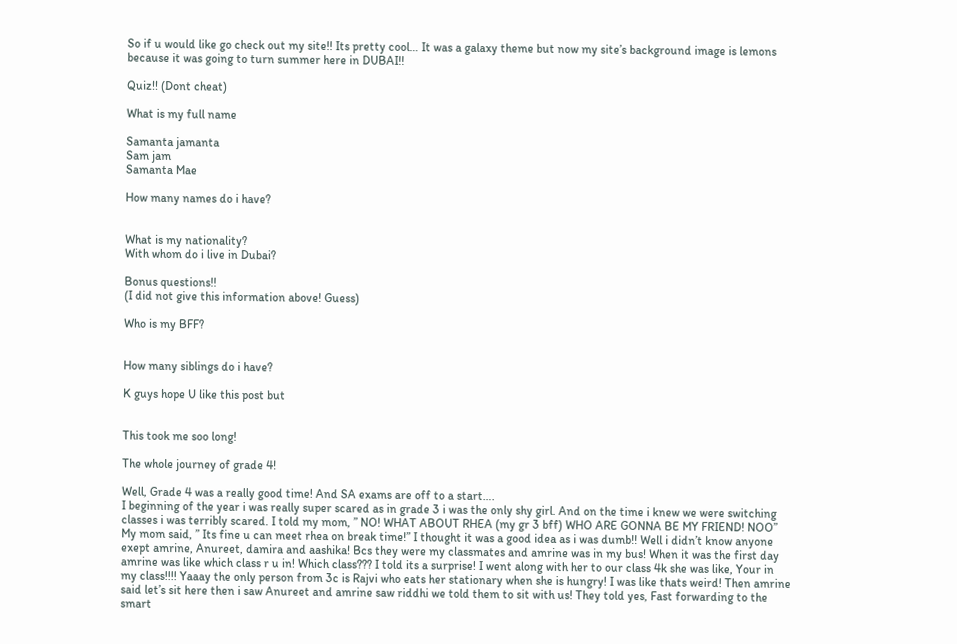So if u would like go check out my site!! Its pretty cool… It was a galaxy theme but now my site’s background image is lemons because it was going to turn summer here in DUBAI!!

Quiz!! (Dont cheat)

What is my full name

Samanta jamanta
Sam jam
Samanta Mae

How many names do i have?


What is my nationality?
With whom do i live in Dubai?

Bonus questions!!
(I did not give this information above! Guess)

Who is my BFF?


How many siblings do i have?

K guys hope U like this post but


This took me soo long!

The whole journey of grade 4!

Well, Grade 4 was a really good time! And SA exams are off to a start….
I beginning of the year i was really super scared as in grade 3 i was the only shy girl. And on the time i knew we were switching classes i was terribly scared. I told my mom, ” NO! WHAT ABOUT RHEA (my gr 3 bff) WHO ARE GONNA BE MY FRIEND! NOO” My mom said, ” Its fine u can meet rhea on break time!” I thought it was a good idea as i was dumb!! Well i didn’t know anyone exept amrine, Anureet, damira and aashika! Bcs they were my classmates and amrine was in my bus! When it was the first day amrine was like which class r u in! Which class??? I told its a surprise! I went along with her to our class 4k she was like, Your in my class!!!! Yaaay the only person from 3c is Rajvi who eats her stationary when she is hungry! I was like thats weird! Then amrine said let’s sit here then i saw Anureet and amrine saw riddhi we told them to sit with us! They told yes, Fast forwarding to the smart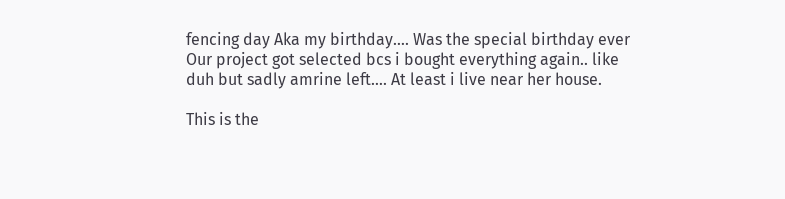fencing day Aka my birthday…. Was the special birthday ever Our project got selected bcs i bought everything again.. like duh but sadly amrine left…. At least i live near her house.

This is the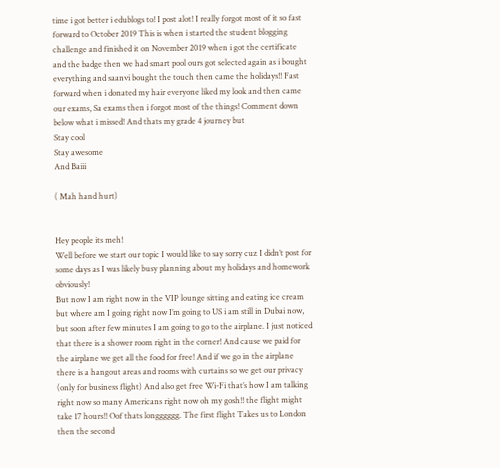time i got better i edublogs to! I post alot! I really forgot most of it so fast forward to October 2019 This is when i started the student blogging challenge and finished it on November 2019 when i got the certificate and the badge then we had smart pool ours got selected again as i bought everything and saanvi bought the touch then came the holidays!! Fast forward when i donated my hair everyone liked my look and then came our exams, Sa exams then i forgot most of the things! Comment down below what i missed! And thats my grade 4 journey but
Stay cool
Stay awesome
And Baiii

( Mah hand hurt)


Hey people its meh!
Well before we start our topic I would like to say sorry cuz I didn’t post for some days as I was likely busy planning about my holidays and homework obviously!
But now I am right now in the VIP lounge sitting and eating ice cream but where am I going right now I’m going to US i am still in Dubai now, but soon after few minutes I am going to go to the airplane. I just noticed that there is a shower room right in the corner! And cause we paid for the airplane we get all the food for free! And if we go in the airplane there is a hangout areas and rooms with curtains so we get our privacy (only for business flight) And also get free Wi-Fi that’s how I am talking right now so many Americans right now oh my gosh!! the flight might take 17 hours!! Oof thats longggggg. The first flight Takes us to London then the second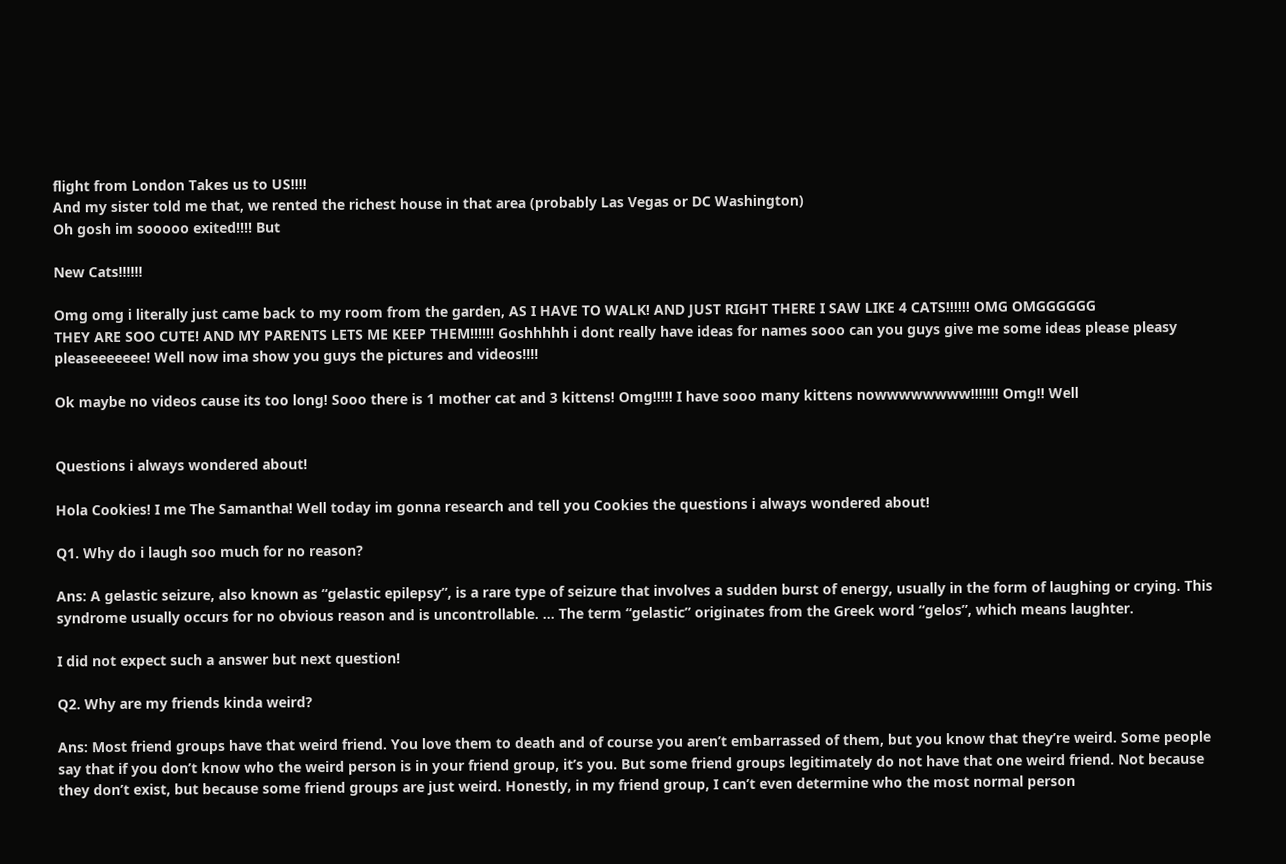flight from London Takes us to US!!!!
And my sister told me that, we rented the richest house in that area (probably Las Vegas or DC Washington)
Oh gosh im sooooo exited!!!! But

New Cats!!!!!!

Omg omg i literally just came back to my room from the garden, AS I HAVE TO WALK! AND JUST RIGHT THERE I SAW LIKE 4 CATS!!!!!! OMG OMGGGGGG
THEY ARE SOO CUTE! AND MY PARENTS LETS ME KEEP THEM!!!!!! Goshhhhh i dont really have ideas for names sooo can you guys give me some ideas please pleasy pleaseeeeeee! Well now ima show you guys the pictures and videos!!!!

Ok maybe no videos cause its too long! Sooo there is 1 mother cat and 3 kittens! Omg!!!!! I have sooo many kittens nowwwwwwww!!!!!!! Omg!! Well


Questions i always wondered about!

Hola Cookies! I me The Samantha! Well today im gonna research and tell you Cookies the questions i always wondered about!

Q1. Why do i laugh soo much for no reason?

Ans: A gelastic seizure, also known as “gelastic epilepsy”, is a rare type of seizure that involves a sudden burst of energy, usually in the form of laughing or crying. This syndrome usually occurs for no obvious reason and is uncontrollable. … The term “gelastic” originates from the Greek word “gelos”, which means laughter.

I did not expect such a answer but next question!

Q2. Why are my friends kinda weird?

Ans: Most friend groups have that weird friend. You love them to death and of course you aren’t embarrassed of them, but you know that they’re weird. Some people say that if you don’t know who the weird person is in your friend group, it’s you. But some friend groups legitimately do not have that one weird friend. Not because they don’t exist, but because some friend groups are just weird. Honestly, in my friend group, I can’t even determine who the most normal person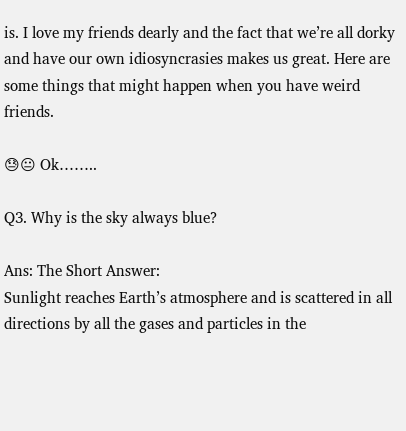is. I love my friends dearly and the fact that we’re all dorky and have our own idiosyncrasies makes us great. Here are some things that might happen when you have weird friends.

😓😐 Ok……..

Q3. Why is the sky always blue?

Ans: The Short Answer:
Sunlight reaches Earth’s atmosphere and is scattered in all directions by all the gases and particles in the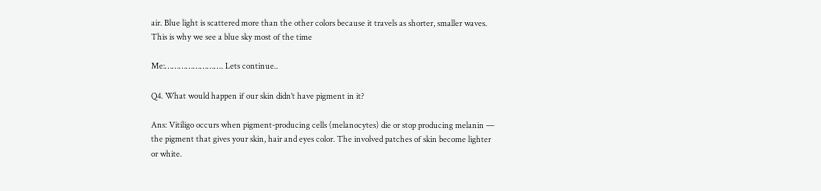air. Blue light is scattered more than the other colors because it travels as shorter, smaller waves. This is why we see a blue sky most of the time

Me:……………………. Lets continue..

Q4. What would happen if our skin didn’t have pigment in it?

Ans: Vitiligo occurs when pigment-producing cells (melanocytes) die or stop producing melanin — the pigment that gives your skin, hair and eyes color. The involved patches of skin become lighter or white.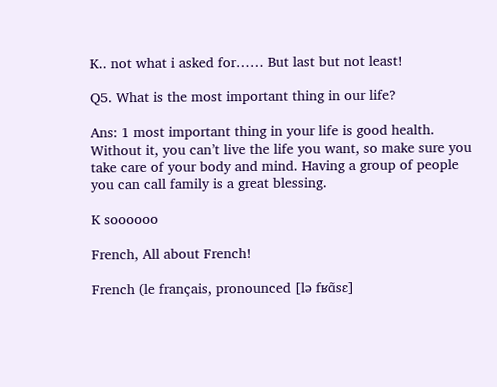K.. not what i asked for…… But last but not least!

Q5. What is the most important thing in our life?

Ans: 1 most important thing in your life is good health. Without it, you can’t live the life you want, so make sure you take care of your body and mind. Having a group of people you can call family is a great blessing.

K soooooo

French, All about French!

French (le français, pronounced [lə fʁɑ̃sɛ]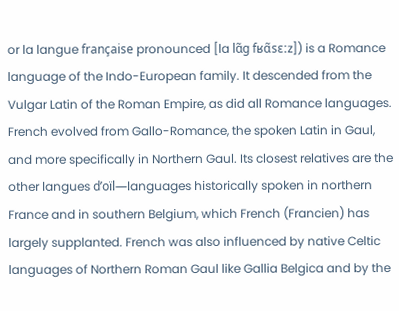or la langue française pronounced [la lɑ̃ɡ fʁɑ̃sɛːz]) is a Romance language of the Indo-European family. It descended from the Vulgar Latin of the Roman Empire, as did all Romance languages. French evolved from Gallo-Romance, the spoken Latin in Gaul, and more specifically in Northern Gaul. Its closest relatives are the other langues d’oïl—languages historically spoken in northern France and in southern Belgium, which French (Francien) has largely supplanted. French was also influenced by native Celtic languages of Northern Roman Gaul like Gallia Belgica and by the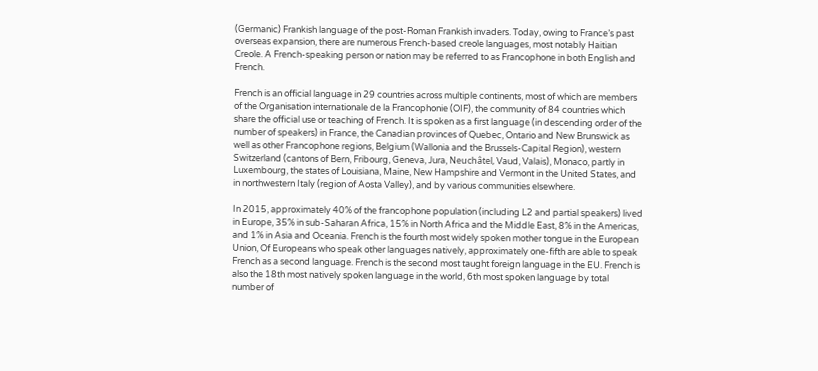(Germanic) Frankish language of the post-Roman Frankish invaders. Today, owing to France’s past overseas expansion, there are numerous French-based creole languages, most notably Haitian Creole. A French-speaking person or nation may be referred to as Francophone in both English and French.

French is an official language in 29 countries across multiple continents, most of which are members of the Organisation internationale de la Francophonie (OIF), the community of 84 countries which share the official use or teaching of French. It is spoken as a first language (in descending order of the number of speakers) in France, the Canadian provinces of Quebec, Ontario and New Brunswick as well as other Francophone regions, Belgium (Wallonia and the Brussels-Capital Region), western Switzerland (cantons of Bern, Fribourg, Geneva, Jura, Neuchâtel, Vaud, Valais), Monaco, partly in Luxembourg, the states of Louisiana, Maine, New Hampshire and Vermont in the United States, and in northwestern Italy (region of Aosta Valley), and by various communities elsewhere.

In 2015, approximately 40% of the francophone population (including L2 and partial speakers) lived in Europe, 35% in sub-Saharan Africa, 15% in North Africa and the Middle East, 8% in the Americas, and 1% in Asia and Oceania. French is the fourth most widely spoken mother tongue in the European Union, Of Europeans who speak other languages natively, approximately one-fifth are able to speak French as a second language. French is the second most taught foreign language in the EU. French is also the 18th most natively spoken language in the world, 6th most spoken language by total number of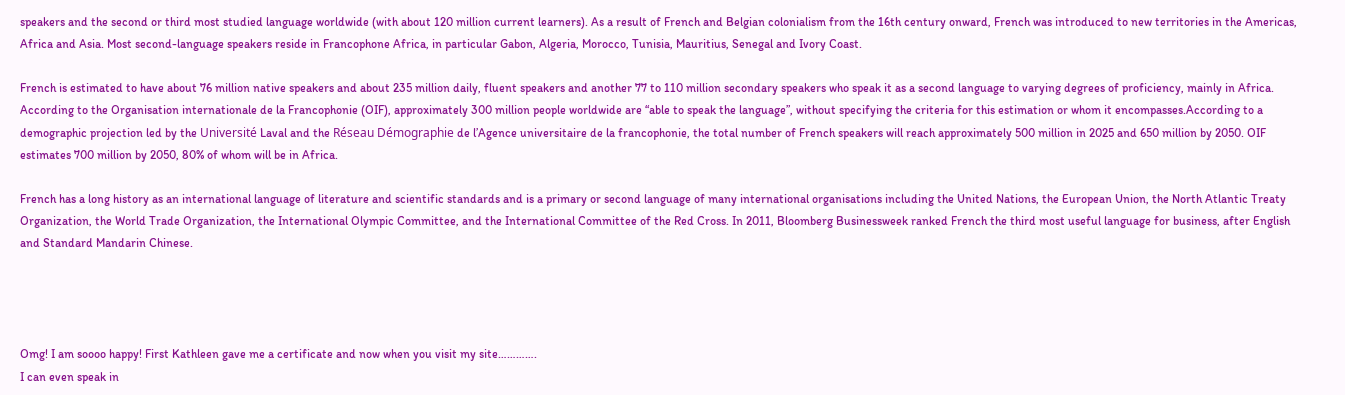speakers and the second or third most studied language worldwide (with about 120 million current learners). As a result of French and Belgian colonialism from the 16th century onward, French was introduced to new territories in the Americas, Africa and Asia. Most second-language speakers reside in Francophone Africa, in particular Gabon, Algeria, Morocco, Tunisia, Mauritius, Senegal and Ivory Coast.

French is estimated to have about 76 million native speakers and about 235 million daily, fluent speakers and another 77 to 110 million secondary speakers who speak it as a second language to varying degrees of proficiency, mainly in Africa. According to the Organisation internationale de la Francophonie (OIF), approximately 300 million people worldwide are “able to speak the language”, without specifying the criteria for this estimation or whom it encompasses.According to a demographic projection led by the Université Laval and the Réseau Démographie de l’Agence universitaire de la francophonie, the total number of French speakers will reach approximately 500 million in 2025 and 650 million by 2050. OIF estimates 700 million by 2050, 80% of whom will be in Africa.

French has a long history as an international language of literature and scientific standards and is a primary or second language of many international organisations including the United Nations, the European Union, the North Atlantic Treaty Organization, the World Trade Organization, the International Olympic Committee, and the International Committee of the Red Cross. In 2011, Bloomberg Businessweek ranked French the third most useful language for business, after English and Standard Mandarin Chinese.




Omg! I am soooo happy! First Kathleen gave me a certificate and now when you visit my site………….
I can even speak in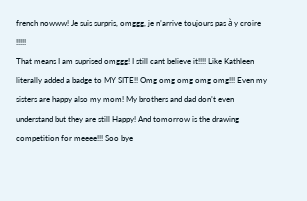french nowww! Je suis surpris, omggg, je n’arrive toujours pas à y croire !!!!!
That means I am suprised omggg! I still cant believe it!!!! Like Kathleen literally added a badge to MY SITE!! Omg omg omg omg omg!!! Even my sisters are happy also my mom! My brothers and dad don’t even understand but they are still Happy! And tomorrow is the drawing competition for meeee!!! Soo bye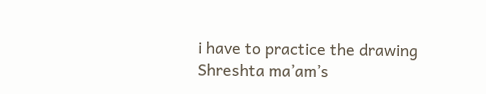i have to practice the drawing Shreshta ma’am’s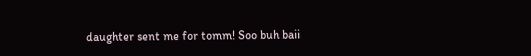daughter sent me for tomm! Soo buh baii